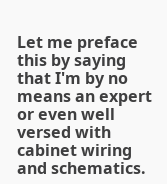Let me preface this by saying that I'm by no means an expert or even well versed with cabinet wiring and schematics.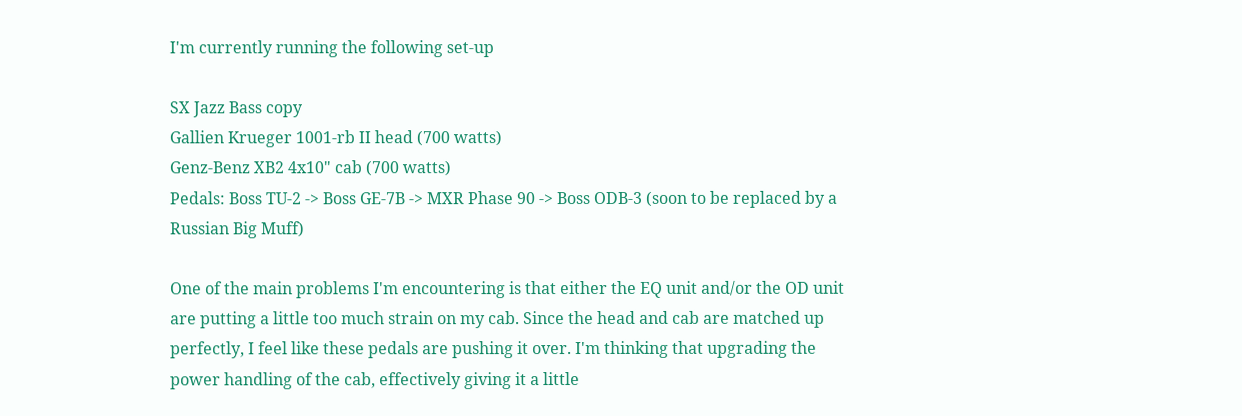I'm currently running the following set-up

SX Jazz Bass copy
Gallien Krueger 1001-rb II head (700 watts)
Genz-Benz XB2 4x10" cab (700 watts)
Pedals: Boss TU-2 -> Boss GE-7B -> MXR Phase 90 -> Boss ODB-3 (soon to be replaced by a Russian Big Muff)

One of the main problems I'm encountering is that either the EQ unit and/or the OD unit are putting a little too much strain on my cab. Since the head and cab are matched up perfectly, I feel like these pedals are pushing it over. I'm thinking that upgrading the power handling of the cab, effectively giving it a little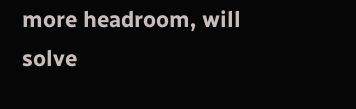more headroom, will solve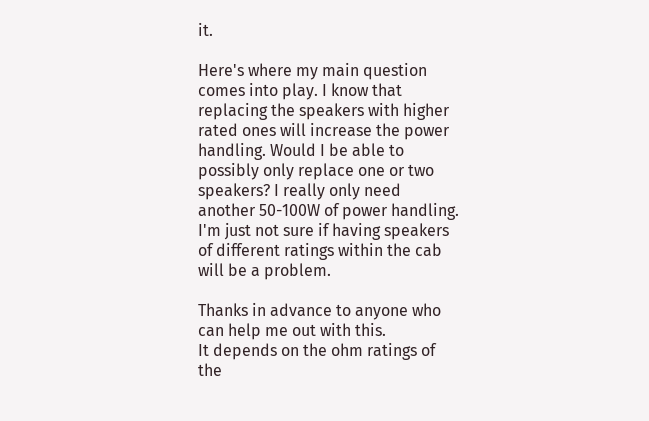it.

Here's where my main question comes into play. I know that replacing the speakers with higher rated ones will increase the power handling. Would I be able to possibly only replace one or two speakers? I really only need another 50-100W of power handling. I'm just not sure if having speakers of different ratings within the cab will be a problem.

Thanks in advance to anyone who can help me out with this.
It depends on the ohm ratings of the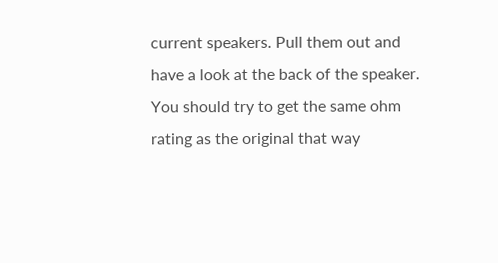current speakers. Pull them out and have a look at the back of the speaker. You should try to get the same ohm rating as the original that way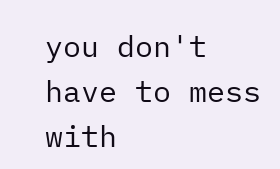you don't have to mess with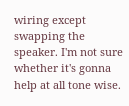wiring except swapping the speaker. I'm not sure whether it's gonna help at all tone wise.